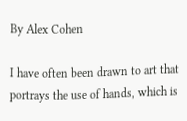By Alex Cohen

I have often been drawn to art that portrays the use of hands, which is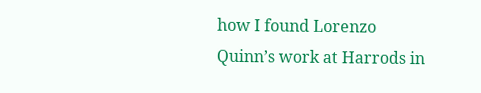how I found Lorenzo Quinn’s work at Harrods in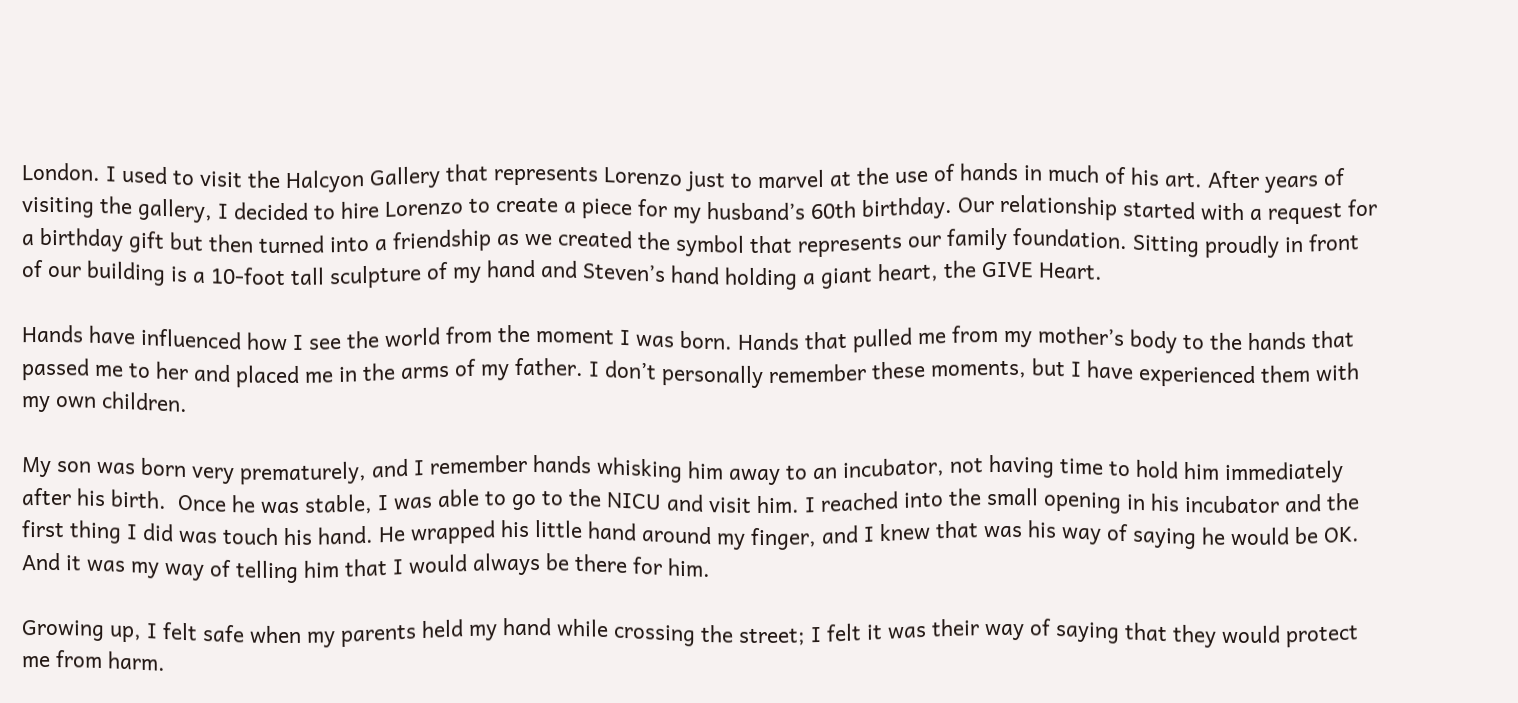London. I used to visit the Halcyon Gallery that represents Lorenzo just to marvel at the use of hands in much of his art. After years of visiting the gallery, I decided to hire Lorenzo to create a piece for my husband’s 60th birthday. Our relationship started with a request for a birthday gift but then turned into a friendship as we created the symbol that represents our family foundation. Sitting proudly in front of our building is a 10-foot tall sculpture of my hand and Steven’s hand holding a giant heart, the GIVE Heart.

Hands have influenced how I see the world from the moment I was born. Hands that pulled me from my mother’s body to the hands that passed me to her and placed me in the arms of my father. I don’t personally remember these moments, but I have experienced them with my own children.

My son was born very prematurely, and I remember hands whisking him away to an incubator, not having time to hold him immediately after his birth.  Once he was stable, I was able to go to the NICU and visit him. I reached into the small opening in his incubator and the first thing I did was touch his hand. He wrapped his little hand around my finger, and I knew that was his way of saying he would be OK. And it was my way of telling him that I would always be there for him.

Growing up, I felt safe when my parents held my hand while crossing the street; I felt it was their way of saying that they would protect me from harm.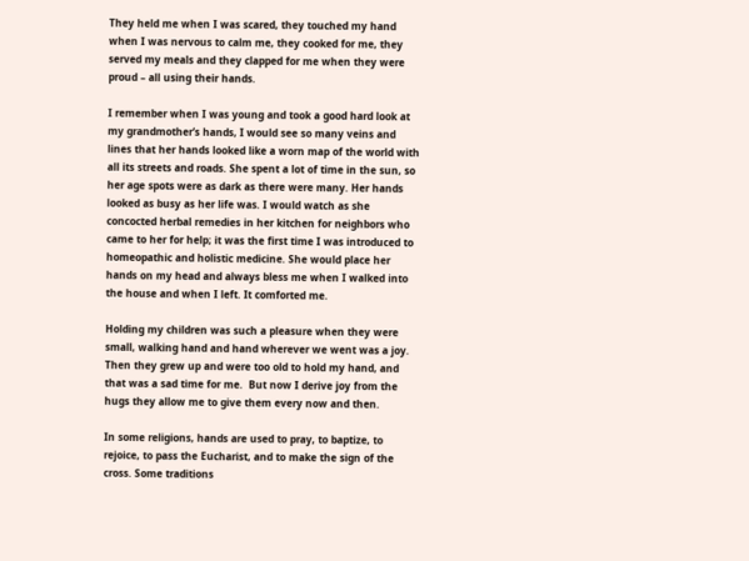They held me when I was scared, they touched my hand when I was nervous to calm me, they cooked for me, they served my meals and they clapped for me when they were proud – all using their hands.

I remember when I was young and took a good hard look at my grandmother’s hands, I would see so many veins and lines that her hands looked like a worn map of the world with all its streets and roads. She spent a lot of time in the sun, so her age spots were as dark as there were many. Her hands looked as busy as her life was. I would watch as she concocted herbal remedies in her kitchen for neighbors who came to her for help; it was the first time I was introduced to homeopathic and holistic medicine. She would place her hands on my head and always bless me when I walked into the house and when I left. It comforted me.

Holding my children was such a pleasure when they were small, walking hand and hand wherever we went was a joy. Then they grew up and were too old to hold my hand, and that was a sad time for me.  But now I derive joy from the hugs they allow me to give them every now and then.

In some religions, hands are used to pray, to baptize, to rejoice, to pass the Eucharist, and to make the sign of the cross. Some traditions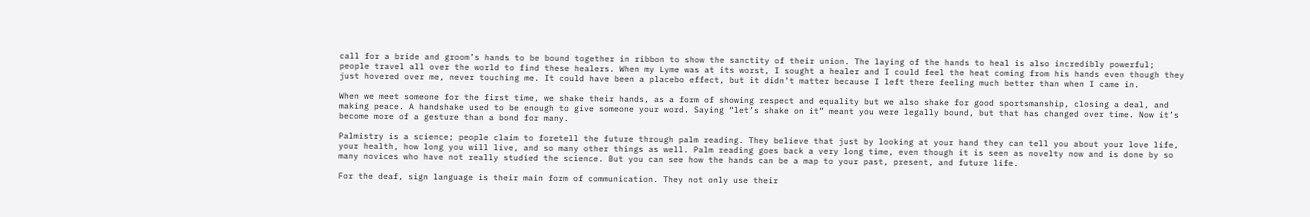call for a bride and groom’s hands to be bound together in ribbon to show the sanctity of their union. The laying of the hands to heal is also incredibly powerful; people travel all over the world to find these healers. When my Lyme was at its worst, I sought a healer and I could feel the heat coming from his hands even though they just hovered over me, never touching me. It could have been a placebo effect, but it didn’t matter because I left there feeling much better than when I came in.

When we meet someone for the first time, we shake their hands, as a form of showing respect and equality but we also shake for good sportsmanship, closing a deal, and making peace. A handshake used to be enough to give someone your word. Saying “let’s shake on it” meant you were legally bound, but that has changed over time. Now it’s become more of a gesture than a bond for many.

Palmistry is a science; people claim to foretell the future through palm reading. They believe that just by looking at your hand they can tell you about your love life, your health, how long you will live, and so many other things as well. Palm reading goes back a very long time, even though it is seen as novelty now and is done by so many novices who have not really studied the science. But you can see how the hands can be a map to your past, present, and future life.

For the deaf, sign language is their main form of communication. They not only use their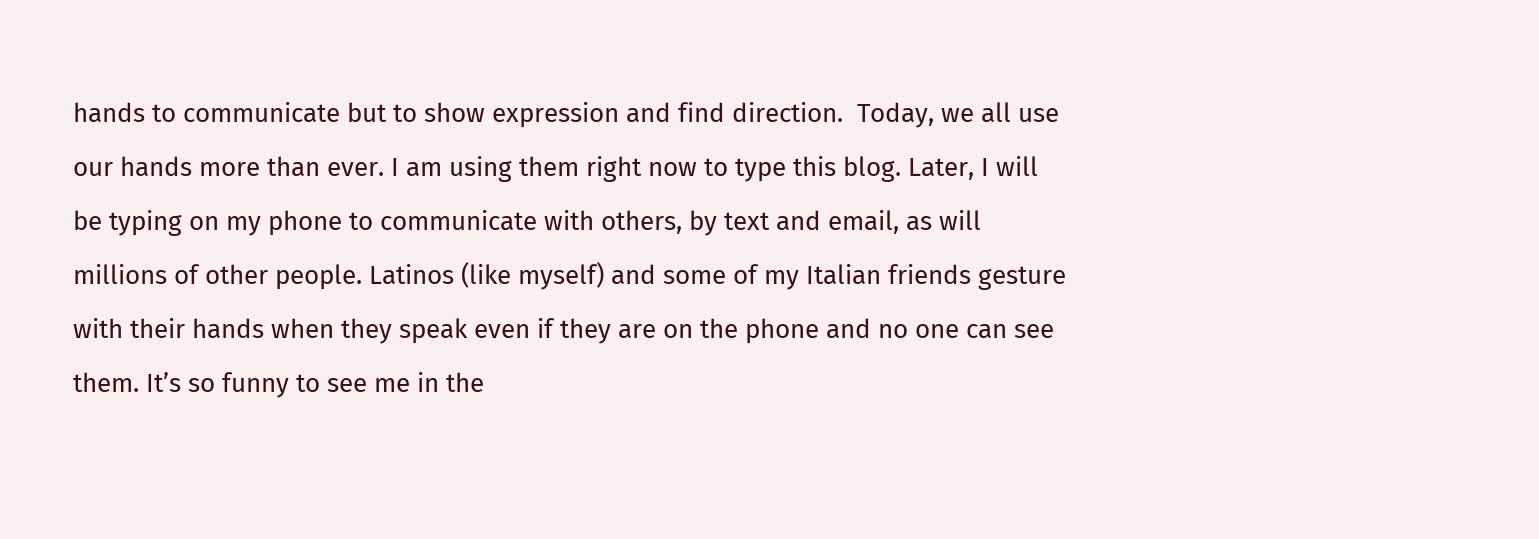hands to communicate but to show expression and find direction.  Today, we all use our hands more than ever. I am using them right now to type this blog. Later, I will be typing on my phone to communicate with others, by text and email, as will millions of other people. Latinos (like myself) and some of my Italian friends gesture with their hands when they speak even if they are on the phone and no one can see them. It’s so funny to see me in the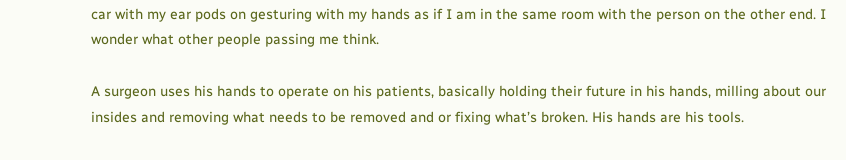car with my ear pods on gesturing with my hands as if I am in the same room with the person on the other end. I wonder what other people passing me think.

A surgeon uses his hands to operate on his patients, basically holding their future in his hands, milling about our insides and removing what needs to be removed and or fixing what’s broken. His hands are his tools.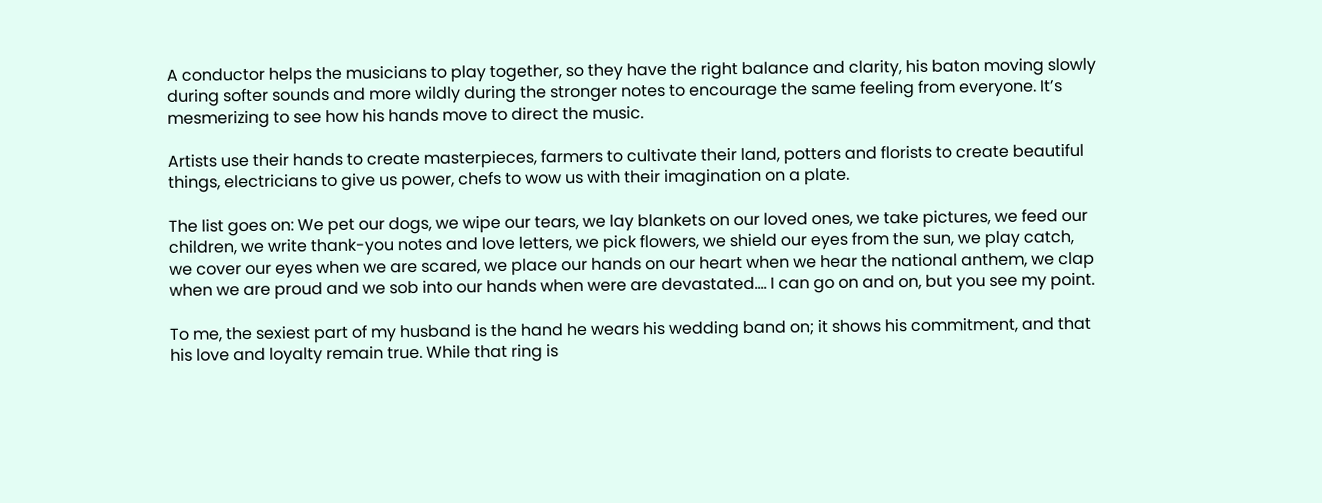A conductor helps the musicians to play together, so they have the right balance and clarity, his baton moving slowly during softer sounds and more wildly during the stronger notes to encourage the same feeling from everyone. It’s mesmerizing to see how his hands move to direct the music.

Artists use their hands to create masterpieces, farmers to cultivate their land, potters and florists to create beautiful things, electricians to give us power, chefs to wow us with their imagination on a plate.

The list goes on: We pet our dogs, we wipe our tears, we lay blankets on our loved ones, we take pictures, we feed our children, we write thank-you notes and love letters, we pick flowers, we shield our eyes from the sun, we play catch, we cover our eyes when we are scared, we place our hands on our heart when we hear the national anthem, we clap when we are proud and we sob into our hands when were are devastated…. I can go on and on, but you see my point.

To me, the sexiest part of my husband is the hand he wears his wedding band on; it shows his commitment, and that his love and loyalty remain true. While that ring is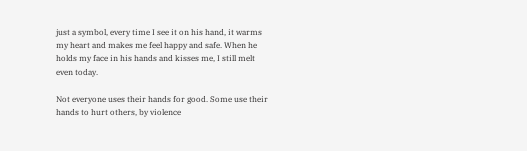just a symbol, every time I see it on his hand, it warms my heart and makes me feel happy and safe. When he holds my face in his hands and kisses me, I still melt even today.

Not everyone uses their hands for good. Some use their hands to hurt others, by violence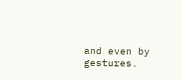and even by gestures.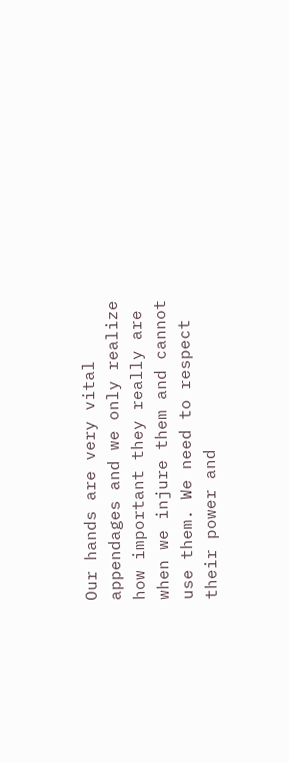Our hands are very vital appendages and we only realize how important they really are when we injure them and cannot use them. We need to respect their power and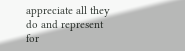appreciate all they do and represent for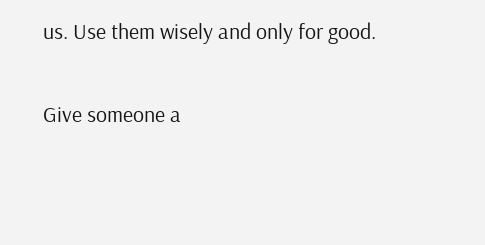us. Use them wisely and only for good.

Give someone a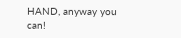HAND, anyway you can!